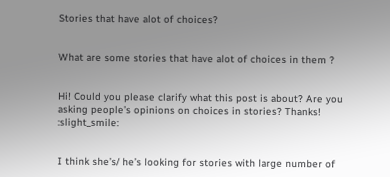Stories that have alot of choices?


What are some stories that have alot of choices in them ?


Hi! Could you please clarify what this post is about? Are you asking people’s opinions on choices in stories? Thanks! :slight_smile:


I think she’s/ he’s looking for stories with large number of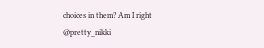choices in them? Am I right @pretty_nikki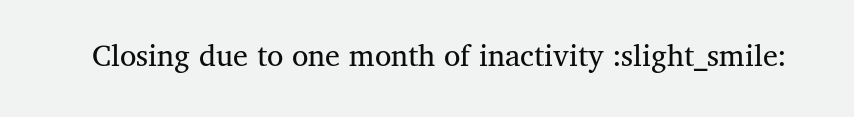Closing due to one month of inactivity :slight_smile: